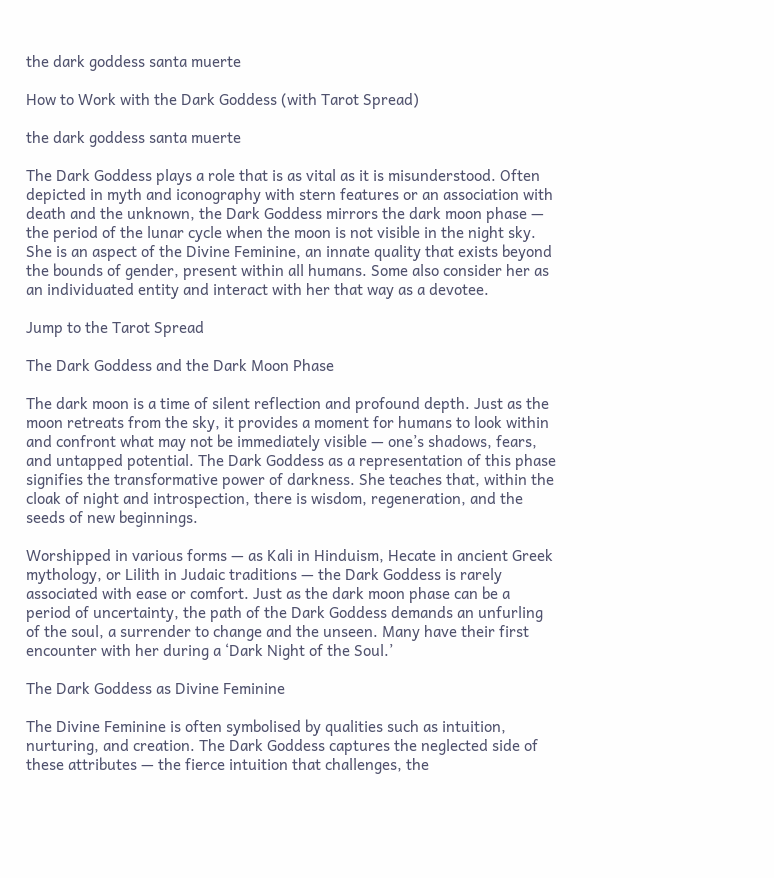the dark goddess santa muerte

How to Work with the Dark Goddess (with Tarot Spread)

the dark goddess santa muerte

The Dark Goddess plays a role that is as vital as it is misunderstood. Often depicted in myth and iconography with stern features or an association with death and the unknown, the Dark Goddess mirrors the dark moon phase — the period of the lunar cycle when the moon is not visible in the night sky. She is an aspect of the Divine Feminine, an innate quality that exists beyond the bounds of gender, present within all humans. Some also consider her as an individuated entity and interact with her that way as a devotee.

Jump to the Tarot Spread

The Dark Goddess and the Dark Moon Phase

The dark moon is a time of silent reflection and profound depth. Just as the moon retreats from the sky, it provides a moment for humans to look within and confront what may not be immediately visible — one’s shadows, fears, and untapped potential. The Dark Goddess as a representation of this phase signifies the transformative power of darkness. She teaches that, within the cloak of night and introspection, there is wisdom, regeneration, and the seeds of new beginnings.

Worshipped in various forms — as Kali in Hinduism, Hecate in ancient Greek mythology, or Lilith in Judaic traditions — the Dark Goddess is rarely associated with ease or comfort. Just as the dark moon phase can be a period of uncertainty, the path of the Dark Goddess demands an unfurling of the soul, a surrender to change and the unseen. Many have their first encounter with her during a ‘Dark Night of the Soul.’

The Dark Goddess as Divine Feminine

The Divine Feminine is often symbolised by qualities such as intuition, nurturing, and creation. The Dark Goddess captures the neglected side of these attributes — the fierce intuition that challenges, the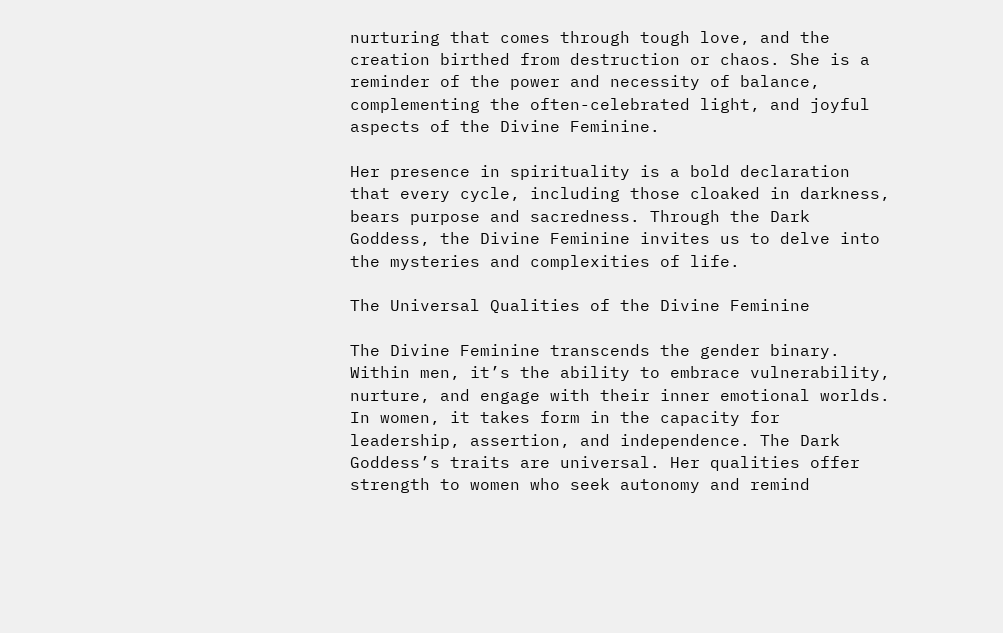nurturing that comes through tough love, and the creation birthed from destruction or chaos. She is a reminder of the power and necessity of balance, complementing the often-celebrated light, and joyful aspects of the Divine Feminine.

Her presence in spirituality is a bold declaration that every cycle, including those cloaked in darkness, bears purpose and sacredness. Through the Dark Goddess, the Divine Feminine invites us to delve into the mysteries and complexities of life.

The Universal Qualities of the Divine Feminine

The Divine Feminine transcends the gender binary. Within men, it’s the ability to embrace vulnerability, nurture, and engage with their inner emotional worlds. In women, it takes form in the capacity for leadership, assertion, and independence. The Dark Goddess’s traits are universal. Her qualities offer strength to women who seek autonomy and remind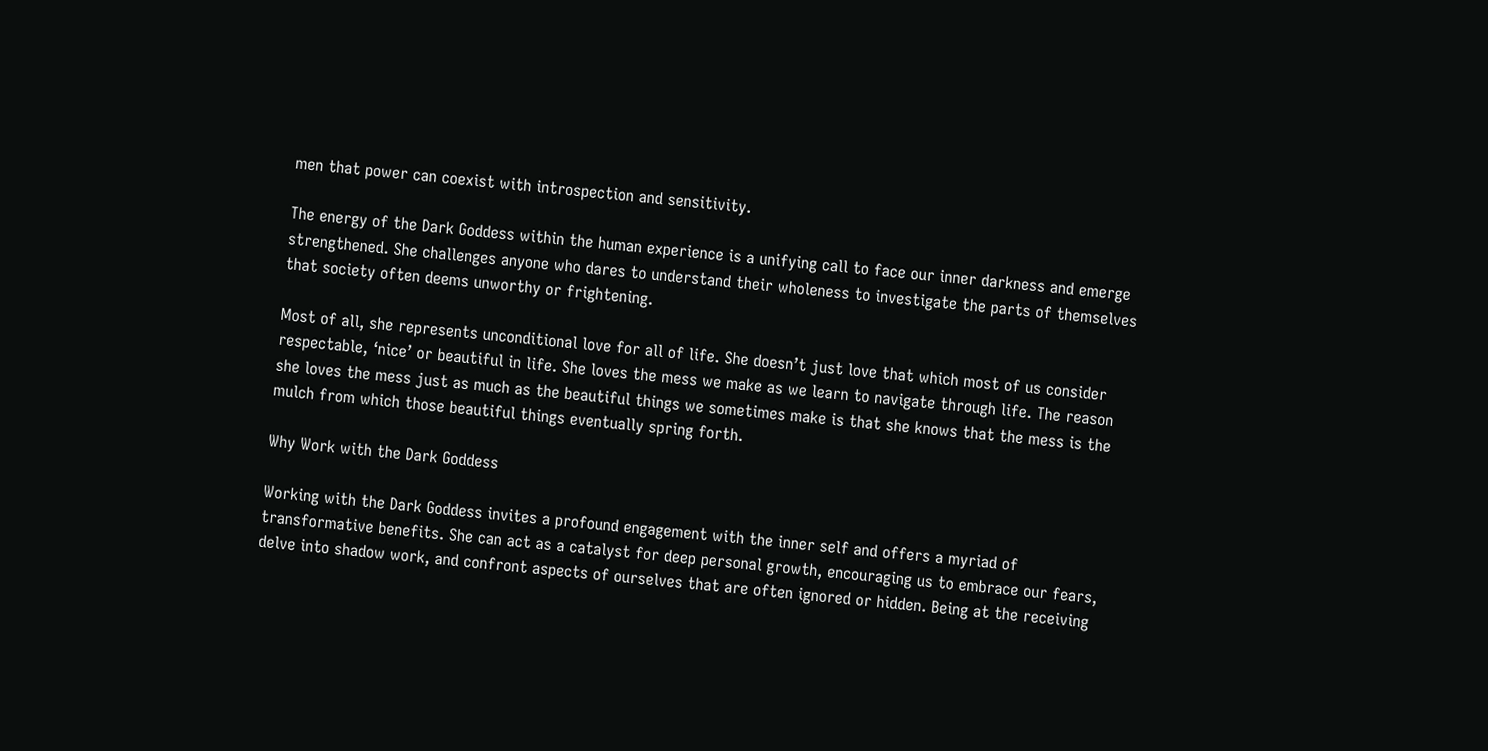men that power can coexist with introspection and sensitivity.

The energy of the Dark Goddess within the human experience is a unifying call to face our inner darkness and emerge strengthened. She challenges anyone who dares to understand their wholeness to investigate the parts of themselves that society often deems unworthy or frightening.

Most of all, she represents unconditional love for all of life. She doesn’t just love that which most of us consider respectable, ‘nice’ or beautiful in life. She loves the mess we make as we learn to navigate through life. The reason she loves the mess just as much as the beautiful things we sometimes make is that she knows that the mess is the mulch from which those beautiful things eventually spring forth.

Why Work with the Dark Goddess

Working with the Dark Goddess invites a profound engagement with the inner self and offers a myriad of transformative benefits. She can act as a catalyst for deep personal growth, encouraging us to embrace our fears, delve into shadow work, and confront aspects of ourselves that are often ignored or hidden. Being at the receiving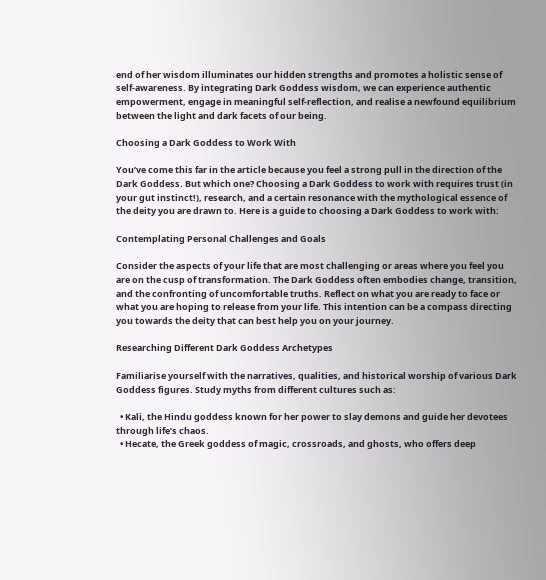end of her wisdom illuminates our hidden strengths and promotes a holistic sense of self-awareness. By integrating Dark Goddess wisdom, we can experience authentic empowerment, engage in meaningful self-reflection, and realise a newfound equilibrium between the light and dark facets of our being.

Choosing a Dark Goddess to Work With

You’ve come this far in the article because you feel a strong pull in the direction of the Dark Goddess. But which one? Choosing a Dark Goddess to work with requires trust (in your gut instinct!), research, and a certain resonance with the mythological essence of the deity you are drawn to. Here is a guide to choosing a Dark Goddess to work with:

Contemplating Personal Challenges and Goals

Consider the aspects of your life that are most challenging or areas where you feel you are on the cusp of transformation. The Dark Goddess often embodies change, transition, and the confronting of uncomfortable truths. Reflect on what you are ready to face or what you are hoping to release from your life. This intention can be a compass directing you towards the deity that can best help you on your journey.

Researching Different Dark Goddess Archetypes

Familiarise yourself with the narratives, qualities, and historical worship of various Dark Goddess figures. Study myths from different cultures such as:

  • Kali, the Hindu goddess known for her power to slay demons and guide her devotees through life’s chaos.
  • Hecate, the Greek goddess of magic, crossroads, and ghosts, who offers deep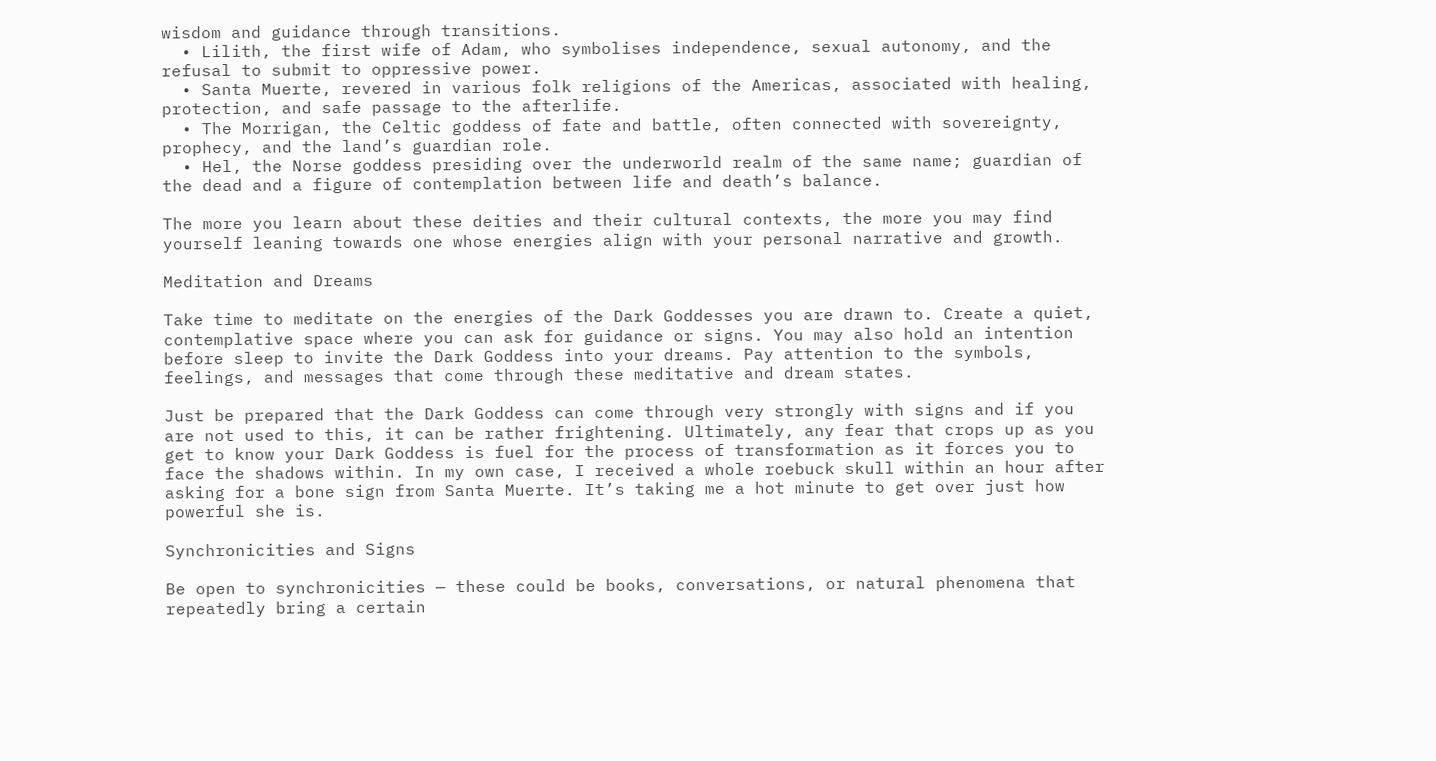wisdom and guidance through transitions.
  • Lilith, the first wife of Adam, who symbolises independence, sexual autonomy, and the refusal to submit to oppressive power.
  • Santa Muerte, revered in various folk religions of the Americas, associated with healing, protection, and safe passage to the afterlife.
  • The Morrigan, the Celtic goddess of fate and battle, often connected with sovereignty, prophecy, and the land’s guardian role.
  • Hel, the Norse goddess presiding over the underworld realm of the same name; guardian of the dead and a figure of contemplation between life and death’s balance.

The more you learn about these deities and their cultural contexts, the more you may find yourself leaning towards one whose energies align with your personal narrative and growth.

Meditation and Dreams

Take time to meditate on the energies of the Dark Goddesses you are drawn to. Create a quiet, contemplative space where you can ask for guidance or signs. You may also hold an intention before sleep to invite the Dark Goddess into your dreams. Pay attention to the symbols, feelings, and messages that come through these meditative and dream states.

Just be prepared that the Dark Goddess can come through very strongly with signs and if you are not used to this, it can be rather frightening. Ultimately, any fear that crops up as you get to know your Dark Goddess is fuel for the process of transformation as it forces you to face the shadows within. In my own case, I received a whole roebuck skull within an hour after asking for a bone sign from Santa Muerte. It’s taking me a hot minute to get over just how powerful she is.

Synchronicities and Signs

Be open to synchronicities — these could be books, conversations, or natural phenomena that repeatedly bring a certain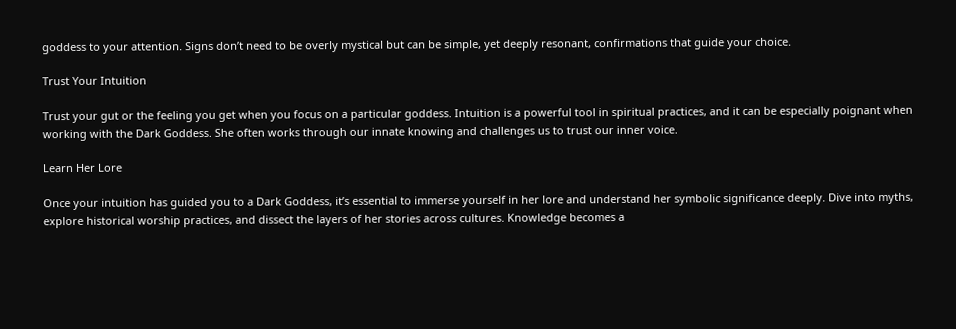goddess to your attention. Signs don’t need to be overly mystical but can be simple, yet deeply resonant, confirmations that guide your choice.

Trust Your Intuition

Trust your gut or the feeling you get when you focus on a particular goddess. Intuition is a powerful tool in spiritual practices, and it can be especially poignant when working with the Dark Goddess. She often works through our innate knowing and challenges us to trust our inner voice.

Learn Her Lore

Once your intuition has guided you to a Dark Goddess, it’s essential to immerse yourself in her lore and understand her symbolic significance deeply. Dive into myths, explore historical worship practices, and dissect the layers of her stories across cultures. Knowledge becomes a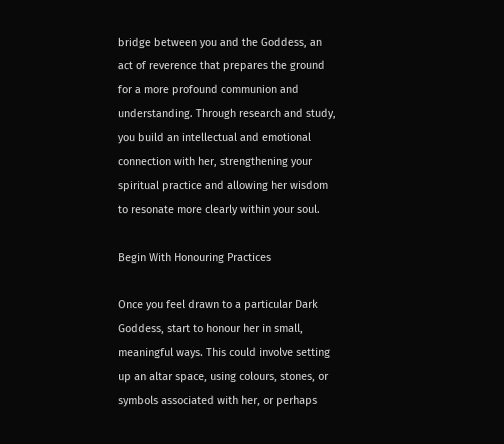bridge between you and the Goddess, an act of reverence that prepares the ground for a more profound communion and understanding. Through research and study, you build an intellectual and emotional connection with her, strengthening your spiritual practice and allowing her wisdom to resonate more clearly within your soul.

Begin With Honouring Practices

Once you feel drawn to a particular Dark Goddess, start to honour her in small, meaningful ways. This could involve setting up an altar space, using colours, stones, or symbols associated with her, or perhaps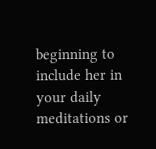beginning to include her in your daily meditations or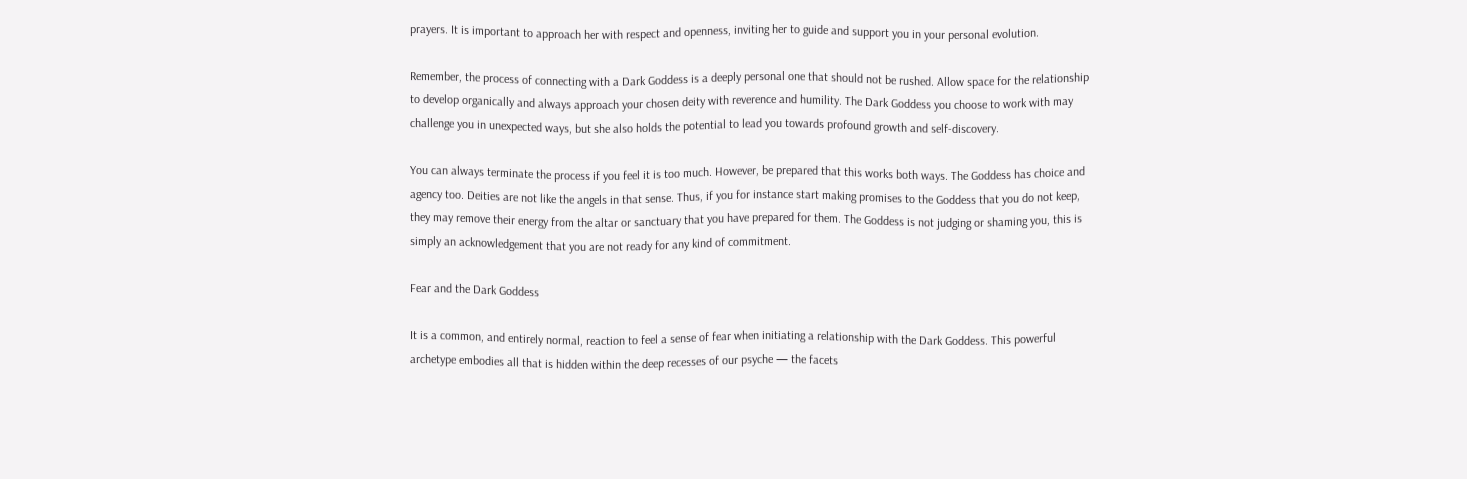prayers. It is important to approach her with respect and openness, inviting her to guide and support you in your personal evolution.

Remember, the process of connecting with a Dark Goddess is a deeply personal one that should not be rushed. Allow space for the relationship to develop organically and always approach your chosen deity with reverence and humility. The Dark Goddess you choose to work with may challenge you in unexpected ways, but she also holds the potential to lead you towards profound growth and self-discovery.

You can always terminate the process if you feel it is too much. However, be prepared that this works both ways. The Goddess has choice and agency too. Deities are not like the angels in that sense. Thus, if you for instance start making promises to the Goddess that you do not keep, they may remove their energy from the altar or sanctuary that you have prepared for them. The Goddess is not judging or shaming you, this is simply an acknowledgement that you are not ready for any kind of commitment.

Fear and the Dark Goddess

It is a common, and entirely normal, reaction to feel a sense of fear when initiating a relationship with the Dark Goddess. This powerful archetype embodies all that is hidden within the deep recesses of our psyche — the facets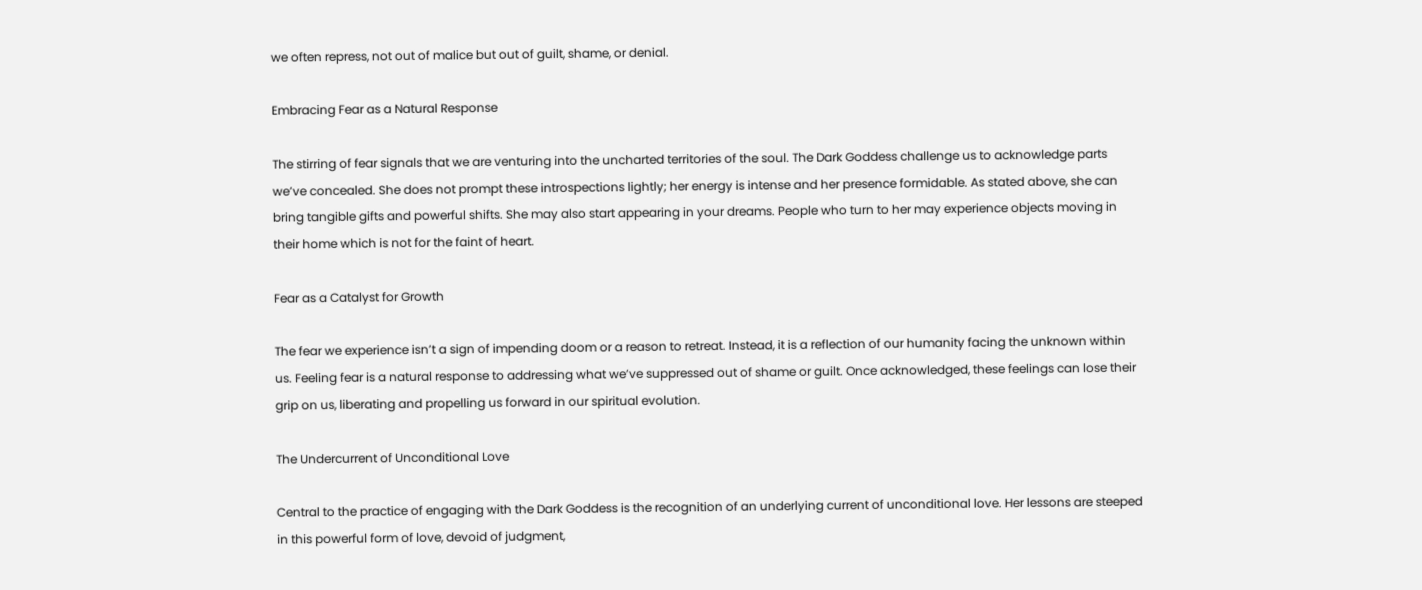we often repress, not out of malice but out of guilt, shame, or denial.

Embracing Fear as a Natural Response

The stirring of fear signals that we are venturing into the uncharted territories of the soul. The Dark Goddess challenge us to acknowledge parts we’ve concealed. She does not prompt these introspections lightly; her energy is intense and her presence formidable. As stated above, she can bring tangible gifts and powerful shifts. She may also start appearing in your dreams. People who turn to her may experience objects moving in their home which is not for the faint of heart.

Fear as a Catalyst for Growth

The fear we experience isn’t a sign of impending doom or a reason to retreat. Instead, it is a reflection of our humanity facing the unknown within us. Feeling fear is a natural response to addressing what we’ve suppressed out of shame or guilt. Once acknowledged, these feelings can lose their grip on us, liberating and propelling us forward in our spiritual evolution.

The Undercurrent of Unconditional Love

Central to the practice of engaging with the Dark Goddess is the recognition of an underlying current of unconditional love. Her lessons are steeped in this powerful form of love, devoid of judgment,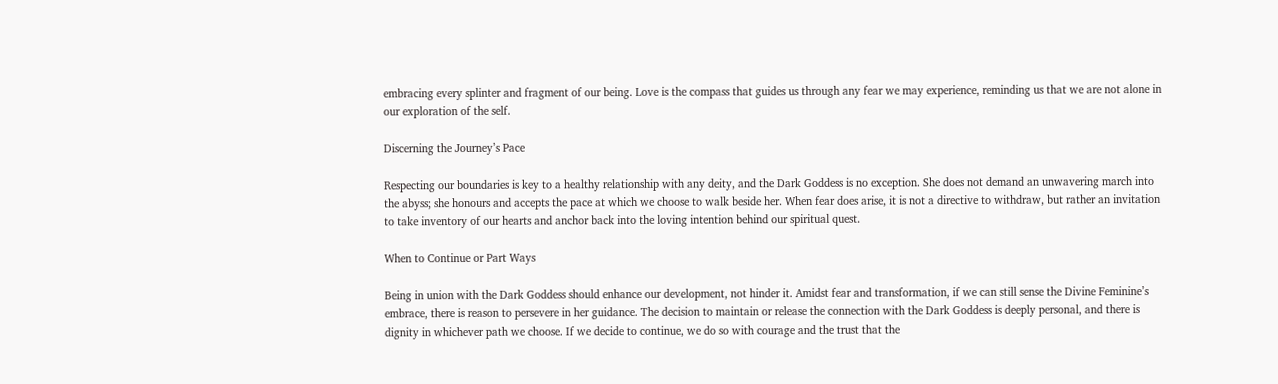embracing every splinter and fragment of our being. Love is the compass that guides us through any fear we may experience, reminding us that we are not alone in our exploration of the self.

Discerning the Journey’s Pace

Respecting our boundaries is key to a healthy relationship with any deity, and the Dark Goddess is no exception. She does not demand an unwavering march into the abyss; she honours and accepts the pace at which we choose to walk beside her. When fear does arise, it is not a directive to withdraw, but rather an invitation to take inventory of our hearts and anchor back into the loving intention behind our spiritual quest.

When to Continue or Part Ways

Being in union with the Dark Goddess should enhance our development, not hinder it. Amidst fear and transformation, if we can still sense the Divine Feminine’s embrace, there is reason to persevere in her guidance. The decision to maintain or release the connection with the Dark Goddess is deeply personal, and there is dignity in whichever path we choose. If we decide to continue, we do so with courage and the trust that the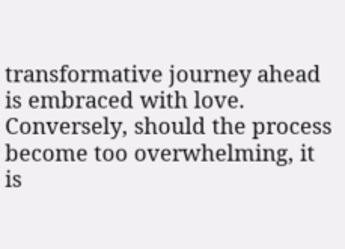transformative journey ahead is embraced with love. Conversely, should the process become too overwhelming, it is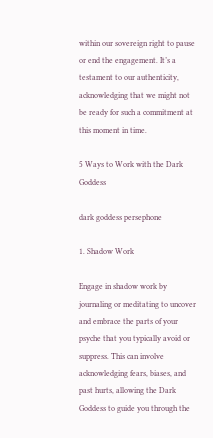within our sovereign right to pause or end the engagement. It’s a testament to our authenticity, acknowledging that we might not be ready for such a commitment at this moment in time.

5 Ways to Work with the Dark Goddess

dark goddess persephone

1. Shadow Work

Engage in shadow work by journaling or meditating to uncover and embrace the parts of your psyche that you typically avoid or suppress. This can involve acknowledging fears, biases, and past hurts, allowing the Dark Goddess to guide you through the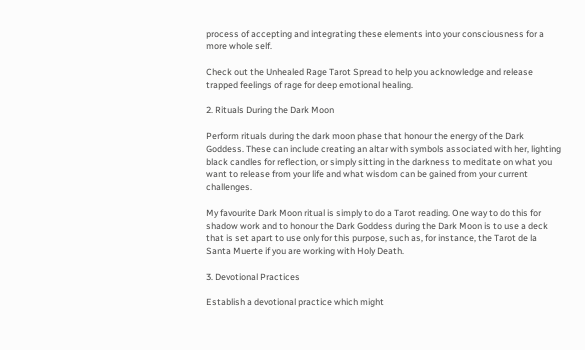process of accepting and integrating these elements into your consciousness for a more whole self.

Check out the Unhealed Rage Tarot Spread to help you acknowledge and release trapped feelings of rage for deep emotional healing.

2. Rituals During the Dark Moon

Perform rituals during the dark moon phase that honour the energy of the Dark Goddess. These can include creating an altar with symbols associated with her, lighting black candles for reflection, or simply sitting in the darkness to meditate on what you want to release from your life and what wisdom can be gained from your current challenges.

My favourite Dark Moon ritual is simply to do a Tarot reading. One way to do this for shadow work and to honour the Dark Goddess during the Dark Moon is to use a deck that is set apart to use only for this purpose, such as, for instance, the Tarot de la Santa Muerte if you are working with Holy Death.

3. Devotional Practices

Establish a devotional practice which might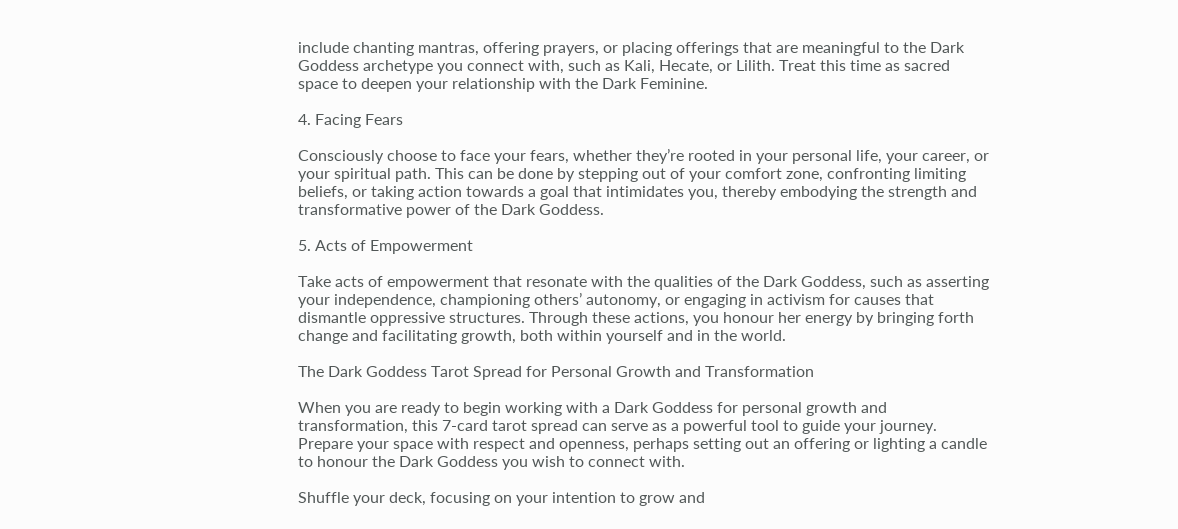include chanting mantras, offering prayers, or placing offerings that are meaningful to the Dark Goddess archetype you connect with, such as Kali, Hecate, or Lilith. Treat this time as sacred space to deepen your relationship with the Dark Feminine.

4. Facing Fears

Consciously choose to face your fears, whether they’re rooted in your personal life, your career, or your spiritual path. This can be done by stepping out of your comfort zone, confronting limiting beliefs, or taking action towards a goal that intimidates you, thereby embodying the strength and transformative power of the Dark Goddess.

5. Acts of Empowerment

Take acts of empowerment that resonate with the qualities of the Dark Goddess, such as asserting your independence, championing others’ autonomy, or engaging in activism for causes that dismantle oppressive structures. Through these actions, you honour her energy by bringing forth change and facilitating growth, both within yourself and in the world.

The Dark Goddess Tarot Spread for Personal Growth and Transformation

When you are ready to begin working with a Dark Goddess for personal growth and transformation, this 7-card tarot spread can serve as a powerful tool to guide your journey. Prepare your space with respect and openness, perhaps setting out an offering or lighting a candle to honour the Dark Goddess you wish to connect with.

Shuffle your deck, focusing on your intention to grow and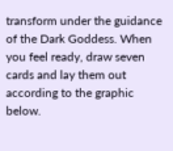transform under the guidance of the Dark Goddess. When you feel ready, draw seven cards and lay them out according to the graphic below.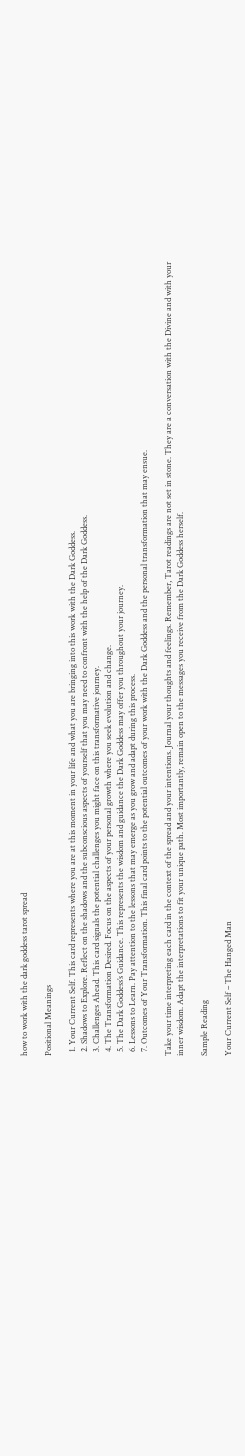how to work with the dark goddess tarot spread

Positional Meanings

  1. Your Current Self. This card represents where you are at this moment in your life and what you are bringing into this work with the Dark Goddess.
  2. Shadows to Explore. Reflect on the shadows and the subconscious aspects of yourself that you may need to confront with the help of the Dark Goddess.
  3. Challenges Ahead. This card signals the potential challenges you might face on this transformative journey.
  4. The Transformation Desired. Focus on the aspects of your personal growth where you seek evolution and change.
  5. The Dark Goddess’s Guidance. This represents the wisdom and guidance the Dark Goddess may offer you throughout your journey.
  6. Lessons to Learn. Pay attention to the lessons that may emerge as you grow and adapt during this process.
  7. Outcomes of Your Transformation. This final card points to the potential outcomes of your work with the Dark Goddess and the personal transformation that may ensue.

Take your time interpreting each card in the context of the spread and your intentions. Journal your thoughts and feelings. Remember, Tarot readings are not set in stone. They are a conversation with the Divine and with your inner wisdom. Adapt the interpretations to fit your unique path. Most importantly, remain open to the messages you receive from the Dark Goddess herself.

Sample Reading

Your Current Self – The Hanged Man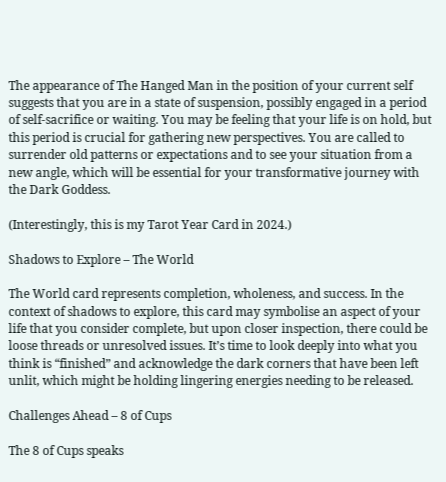The appearance of The Hanged Man in the position of your current self suggests that you are in a state of suspension, possibly engaged in a period of self-sacrifice or waiting. You may be feeling that your life is on hold, but this period is crucial for gathering new perspectives. You are called to surrender old patterns or expectations and to see your situation from a new angle, which will be essential for your transformative journey with the Dark Goddess.

(Interestingly, this is my Tarot Year Card in 2024.)

Shadows to Explore – The World

The World card represents completion, wholeness, and success. In the context of shadows to explore, this card may symbolise an aspect of your life that you consider complete, but upon closer inspection, there could be loose threads or unresolved issues. It’s time to look deeply into what you think is “finished” and acknowledge the dark corners that have been left unlit, which might be holding lingering energies needing to be released.

Challenges Ahead – 8 of Cups

The 8 of Cups speaks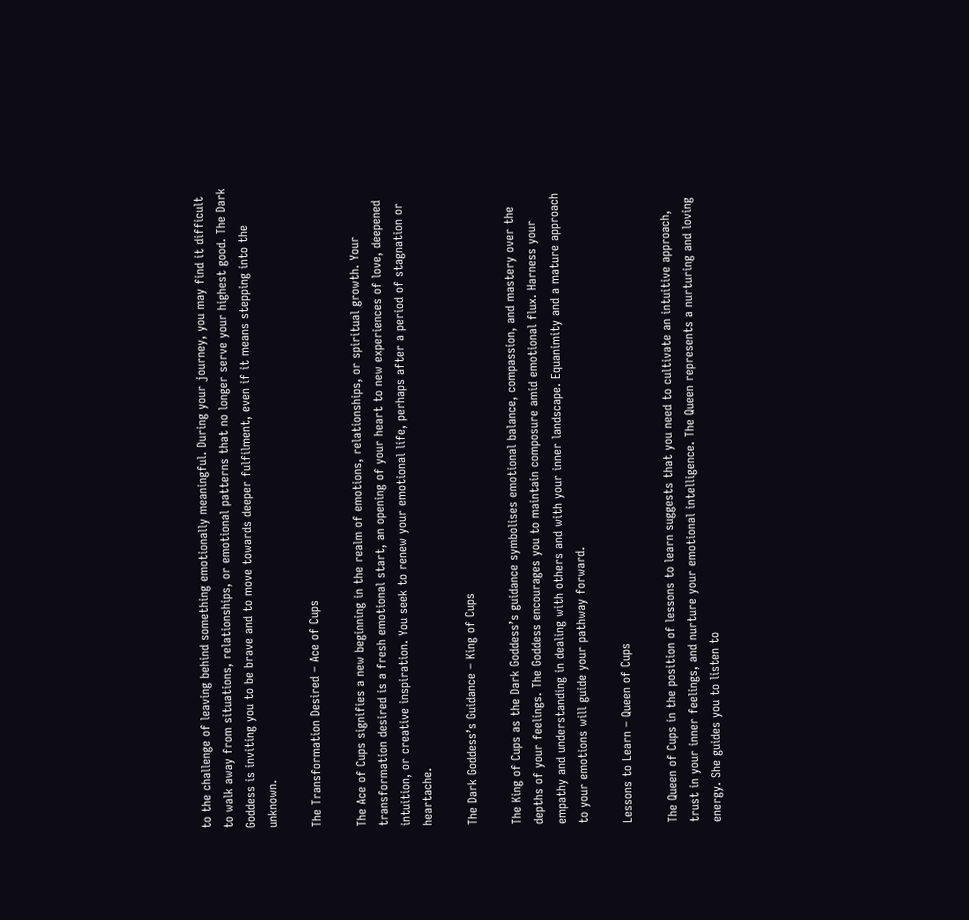to the challenge of leaving behind something emotionally meaningful. During your journey, you may find it difficult to walk away from situations, relationships, or emotional patterns that no longer serve your highest good. The Dark Goddess is inviting you to be brave and to move towards deeper fulfilment, even if it means stepping into the unknown.

The Transformation Desired – Ace of Cups

The Ace of Cups signifies a new beginning in the realm of emotions, relationships, or spiritual growth. Your transformation desired is a fresh emotional start, an opening of your heart to new experiences of love, deepened intuition, or creative inspiration. You seek to renew your emotional life, perhaps after a period of stagnation or heartache.

The Dark Goddess’s Guidance – King of Cups

The King of Cups as the Dark Goddess’s guidance symbolises emotional balance, compassion, and mastery over the depths of your feelings. The Goddess encourages you to maintain composure amid emotional flux. Harness your empathy and understanding in dealing with others and with your inner landscape. Equanimity and a mature approach to your emotions will guide your pathway forward.

Lessons to Learn – Queen of Cups

The Queen of Cups in the position of lessons to learn suggests that you need to cultivate an intuitive approach, trust in your inner feelings, and nurture your emotional intelligence. The Queen represents a nurturing and loving energy. She guides you to listen to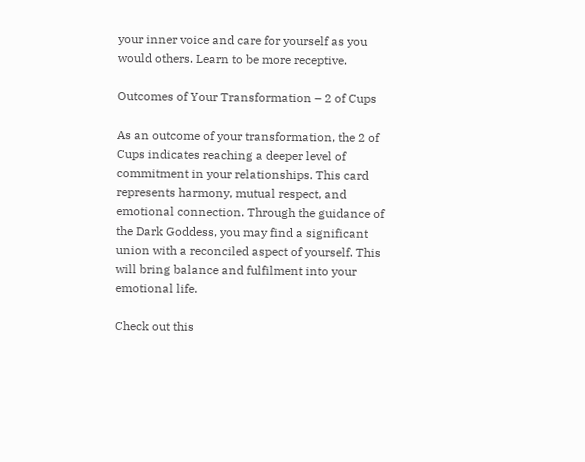your inner voice and care for yourself as you would others. Learn to be more receptive.

Outcomes of Your Transformation – 2 of Cups

As an outcome of your transformation, the 2 of Cups indicates reaching a deeper level of commitment in your relationships. This card represents harmony, mutual respect, and emotional connection. Through the guidance of the Dark Goddess, you may find a significant union with a reconciled aspect of yourself. This will bring balance and fulfilment into your emotional life.

Check out this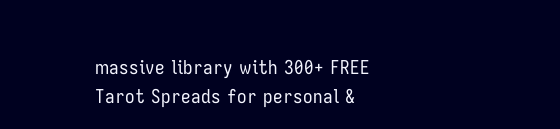massive library with 300+ FREE Tarot Spreads for personal &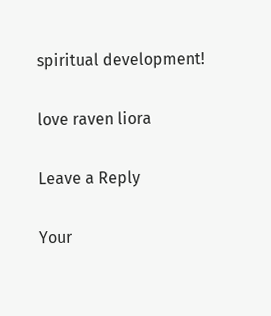spiritual development!

love raven liora

Leave a Reply

Your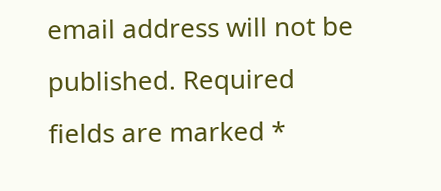email address will not be published. Required fields are marked *